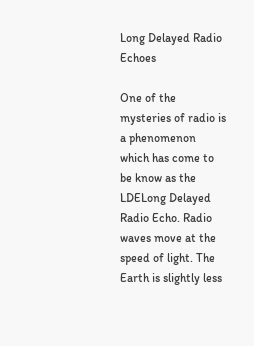Long Delayed Radio Echoes

One of the mysteries of radio is a phenomenon which has come to be know as the LDELong Delayed Radio Echo. Radio waves move at the speed of light. The Earth is slightly less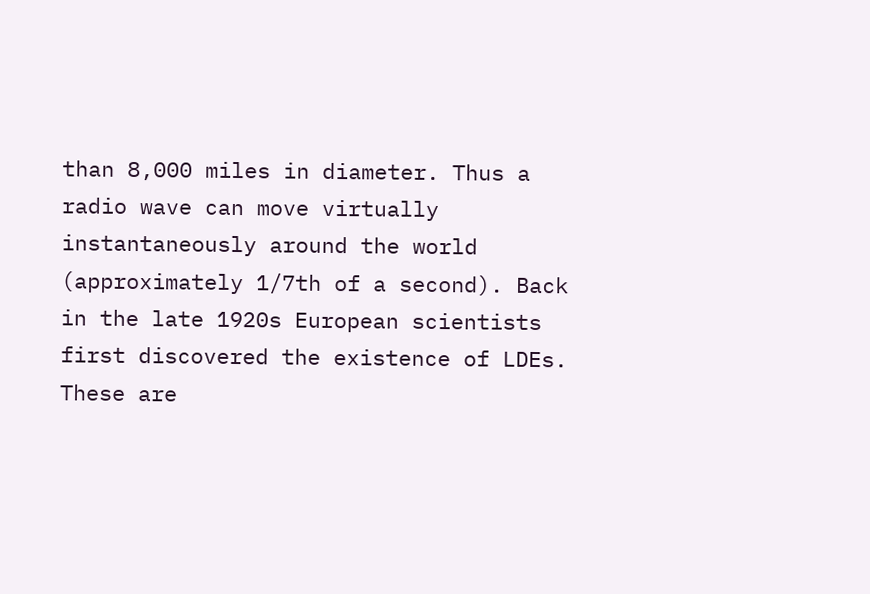than 8,000 miles in diameter. Thus a radio wave can move virtually instantaneously around the world (approximately 1/7th of a second). Back in the late 1920s European scientists first discovered the existence of LDEs. These are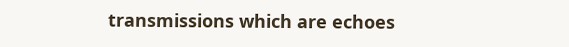transmissions which are echoes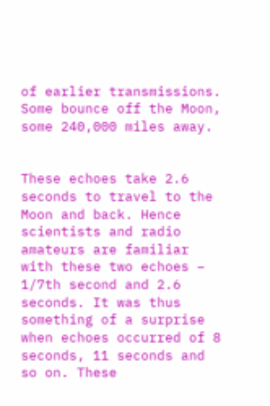of earlier transmissions. Some bounce off the Moon, some 240,000 miles away.


These echoes take 2.6 seconds to travel to the Moon and back. Hence scientists and radio amateurs are familiar with these two echoes – 1/7th second and 2.6 seconds. It was thus something of a surprise when echoes occurred of 8 seconds, 11 seconds and so on. These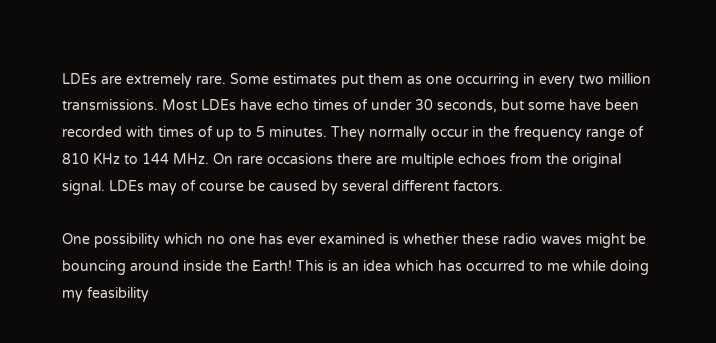LDEs are extremely rare. Some estimates put them as one occurring in every two million transmissions. Most LDEs have echo times of under 30 seconds, but some have been recorded with times of up to 5 minutes. They normally occur in the frequency range of 810 KHz to 144 MHz. On rare occasions there are multiple echoes from the original signal. LDEs may of course be caused by several different factors.

One possibility which no one has ever examined is whether these radio waves might be bouncing around inside the Earth! This is an idea which has occurred to me while doing my feasibility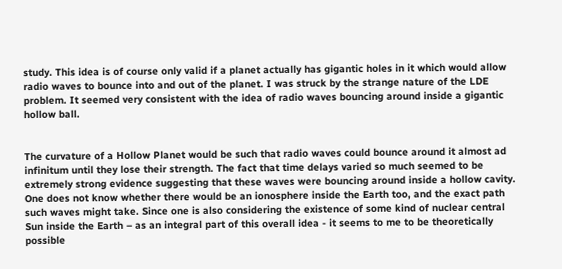study. This idea is of course only valid if a planet actually has gigantic holes in it which would allow radio waves to bounce into and out of the planet. I was struck by the strange nature of the LDE problem. It seemed very consistent with the idea of radio waves bouncing around inside a gigantic hollow ball.


The curvature of a Hollow Planet would be such that radio waves could bounce around it almost ad infinitum until they lose their strength. The fact that time delays varied so much seemed to be extremely strong evidence suggesting that these waves were bouncing around inside a hollow cavity. One does not know whether there would be an ionosphere inside the Earth too, and the exact path such waves might take. Since one is also considering the existence of some kind of nuclear central Sun inside the Earth – as an integral part of this overall idea - it seems to me to be theoretically possible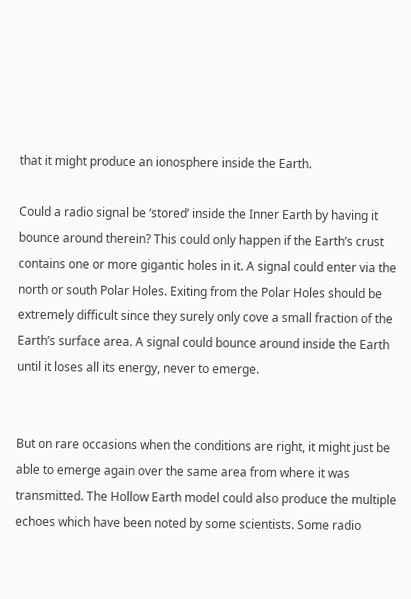that it might produce an ionosphere inside the Earth.

Could a radio signal be ‘stored’ inside the Inner Earth by having it bounce around therein? This could only happen if the Earth’s crust contains one or more gigantic holes in it. A signal could enter via the north or south Polar Holes. Exiting from the Polar Holes should be extremely difficult since they surely only cove a small fraction of the Earth’s surface area. A signal could bounce around inside the Earth until it loses all its energy, never to emerge.


But on rare occasions when the conditions are right, it might just be able to emerge again over the same area from where it was transmitted. The Hollow Earth model could also produce the multiple echoes which have been noted by some scientists. Some radio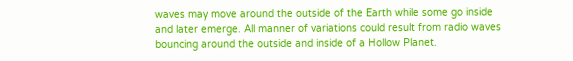waves may move around the outside of the Earth while some go inside and later emerge. All manner of variations could result from radio waves bouncing around the outside and inside of a Hollow Planet.